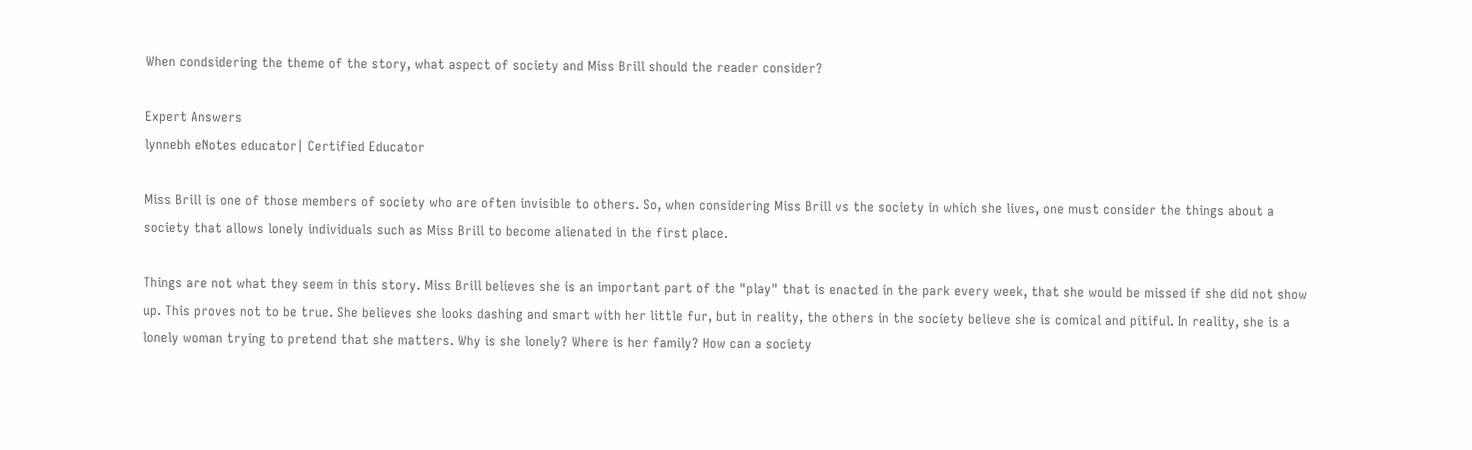When condsidering the theme of the story, what aspect of society and Miss Brill should the reader consider?

Expert Answers
lynnebh eNotes educator| Certified Educator

Miss Brill is one of those members of society who are often invisible to others. So, when considering Miss Brill vs the society in which she lives, one must consider the things about a society that allows lonely individuals such as Miss Brill to become alienated in the first place.

Things are not what they seem in this story. Miss Brill believes she is an important part of the "play" that is enacted in the park every week, that she would be missed if she did not show up. This proves not to be true. She believes she looks dashing and smart with her little fur, but in reality, the others in the society believe she is comical and pitiful. In reality, she is a lonely woman trying to pretend that she matters. Why is she lonely? Where is her family? How can a society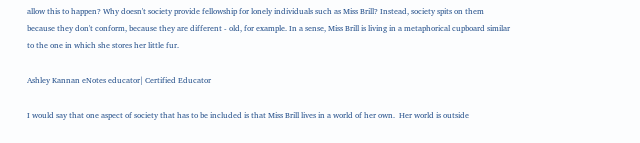allow this to happen? Why doesn't society provide fellowship for lonely individuals such as Miss Brill? Instead, society spits on them because they don't conform, because they are different - old, for example. In a sense, Miss Brill is living in a metaphorical cupboard similar to the one in which she stores her little fur.

Ashley Kannan eNotes educator| Certified Educator

I would say that one aspect of society that has to be included is that Miss Brill lives in a world of her own.  Her world is outside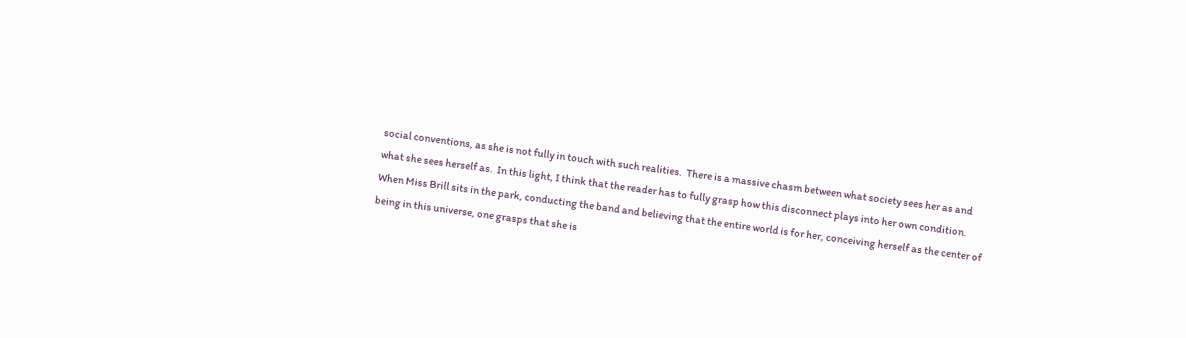social conventions, as she is not fully in touch with such realities.  There is a massive chasm between what society sees her as and what she sees herself as.  In this light, I think that the reader has to fully grasp how this disconnect plays into her own condition.  When Miss Brill sits in the park, conducting the band and believing that the entire world is for her, conceiving herself as the center of being in this universe, one grasps that she is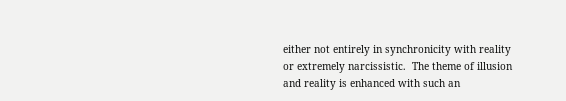either not entirely in synchronicity with reality or extremely narcissistic.  The theme of illusion and reality is enhanced with such an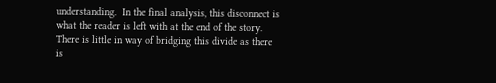understanding.  In the final analysis, this disconnect is what the reader is left with at the end of the story.  There is little in way of bridging this divide as there is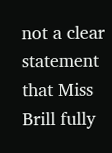not a clear statement that Miss Brill fully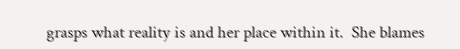grasps what reality is and her place within it.  She blames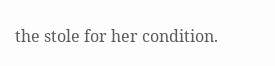the stole for her condition.